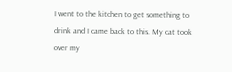I went to the kitchen to get something to drink and I came back to this. My cat took over my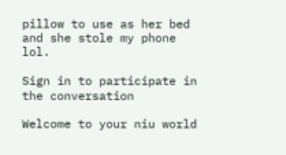pillow to use as her bed and she stole my phone lol.

Sign in to participate in the conversation

Welcome to your niu world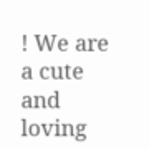! We are a cute and loving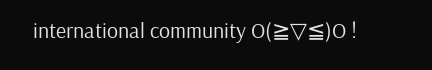international community O(≧▽≦)O !